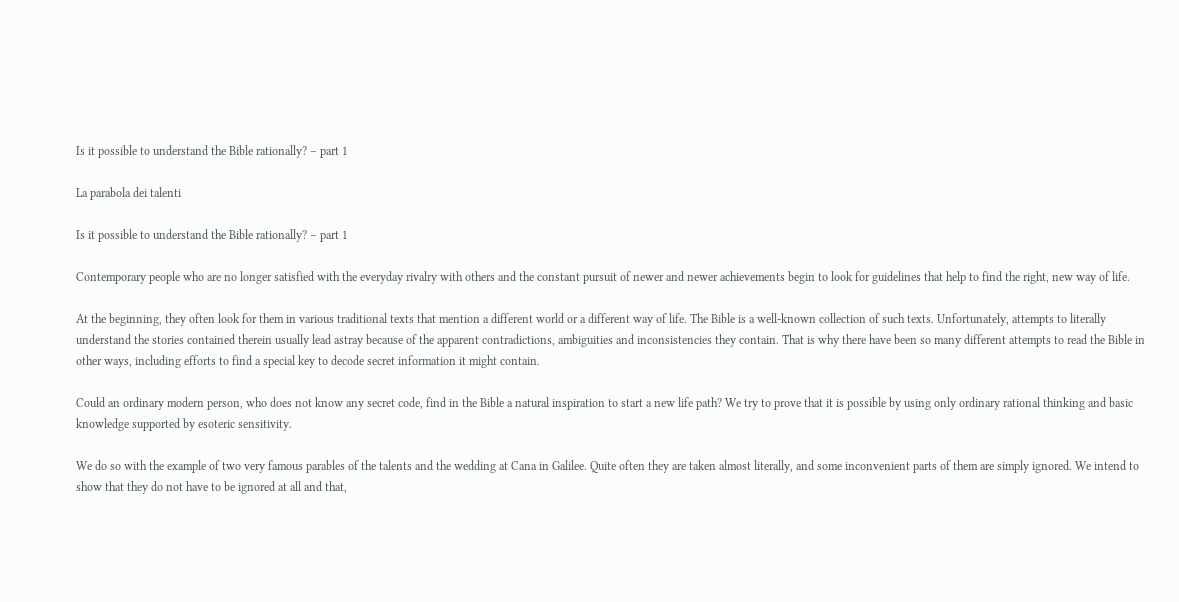Is it possible to understand the Bible rationally? – part 1

La parabola dei talenti

Is it possible to understand the Bible rationally? – part 1

Contemporary people who are no longer satisfied with the everyday rivalry with others and the constant pursuit of newer and newer achievements begin to look for guidelines that help to find the right, new way of life.

At the beginning, they often look for them in various traditional texts that mention a different world or a different way of life. The Bible is a well-known collection of such texts. Unfortunately, attempts to literally understand the stories contained therein usually lead astray because of the apparent contradictions, ambiguities and inconsistencies they contain. That is why there have been so many different attempts to read the Bible in other ways, including efforts to find a special key to decode secret information it might contain.

Could an ordinary modern person, who does not know any secret code, find in the Bible a natural inspiration to start a new life path? We try to prove that it is possible by using only ordinary rational thinking and basic knowledge supported by esoteric sensitivity.

We do so with the example of two very famous parables of the talents and the wedding at Cana in Galilee. Quite often they are taken almost literally, and some inconvenient parts of them are simply ignored. We intend to show that they do not have to be ignored at all and that,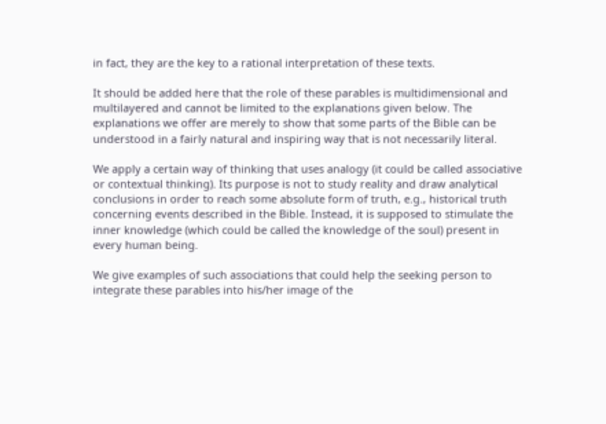in fact, they are the key to a rational interpretation of these texts.

It should be added here that the role of these parables is multidimensional and multilayered and cannot be limited to the explanations given below. The explanations we offer are merely to show that some parts of the Bible can be understood in a fairly natural and inspiring way that is not necessarily literal.

We apply a certain way of thinking that uses analogy (it could be called associative or contextual thinking). Its purpose is not to study reality and draw analytical conclusions in order to reach some absolute form of truth, e.g., historical truth concerning events described in the Bible. Instead, it is supposed to stimulate the inner knowledge (which could be called the knowledge of the soul) present in every human being.

We give examples of such associations that could help the seeking person to integrate these parables into his/her image of the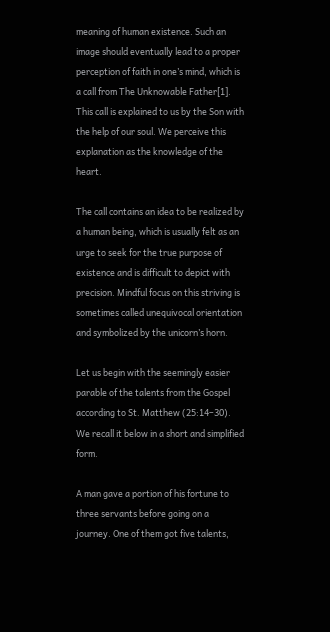meaning of human existence. Such an image should eventually lead to a proper perception of faith in one’s mind, which is a call from The Unknowable Father[1]. This call is explained to us by the Son with the help of our soul. We perceive this explanation as the knowledge of the heart.

The call contains an idea to be realized by a human being, which is usually felt as an urge to seek for the true purpose of existence and is difficult to depict with precision. Mindful focus on this striving is sometimes called unequivocal orientation and symbolized by the unicorn’s horn.

Let us begin with the seemingly easier parable of the talents from the Gospel according to St. Matthew (25:14–30). We recall it below in a short and simplified form.

A man gave a portion of his fortune to three servants before going on a journey. One of them got five talents,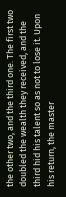the other two, and the third one. The first two doubled the wealth they received, and the third hid his talent so as not to lose it. Upon his return, the master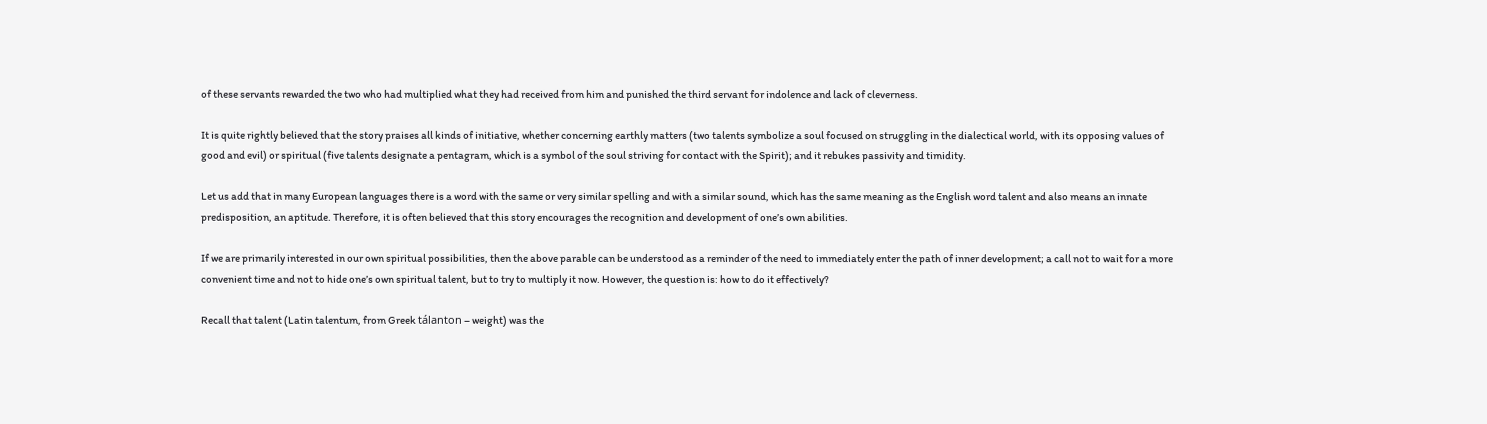of these servants rewarded the two who had multiplied what they had received from him and punished the third servant for indolence and lack of cleverness.

It is quite rightly believed that the story praises all kinds of initiative, whether concerning earthly matters (two talents symbolize a soul focused on struggling in the dialectical world, with its opposing values of good and evil) or spiritual (five talents designate a pentagram, which is a symbol of the soul striving for contact with the Spirit); and it rebukes passivity and timidity.

Let us add that in many European languages there is a word with the same or very similar spelling and with a similar sound, which has the same meaning as the English word talent and also means an innate predisposition, an aptitude. Therefore, it is often believed that this story encourages the recognition and development of one’s own abilities.

If we are primarily interested in our own spiritual possibilities, then the above parable can be understood as a reminder of the need to immediately enter the path of inner development; a call not to wait for a more convenient time and not to hide one’s own spiritual talent, but to try to multiply it now. However, the question is: how to do it effectively?

Recall that talent (Latin talentum, from Greek tálanton – weight) was the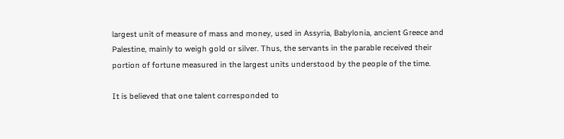largest unit of measure of mass and money, used in Assyria, Babylonia, ancient Greece and Palestine, mainly to weigh gold or silver. Thus, the servants in the parable received their portion of fortune measured in the largest units understood by the people of the time.

It is believed that one talent corresponded to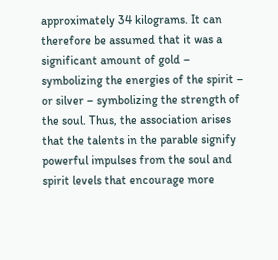approximately 34 kilograms. It can therefore be assumed that it was a significant amount of gold – symbolizing the energies of the spirit – or silver – symbolizing the strength of the soul. Thus, the association arises that the talents in the parable signify powerful impulses from the soul and spirit levels that encourage more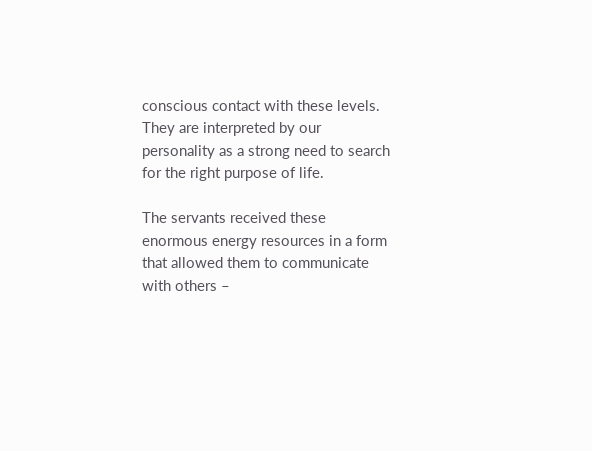conscious contact with these levels. They are interpreted by our personality as a strong need to search for the right purpose of life.

The servants received these enormous energy resources in a form that allowed them to communicate with others –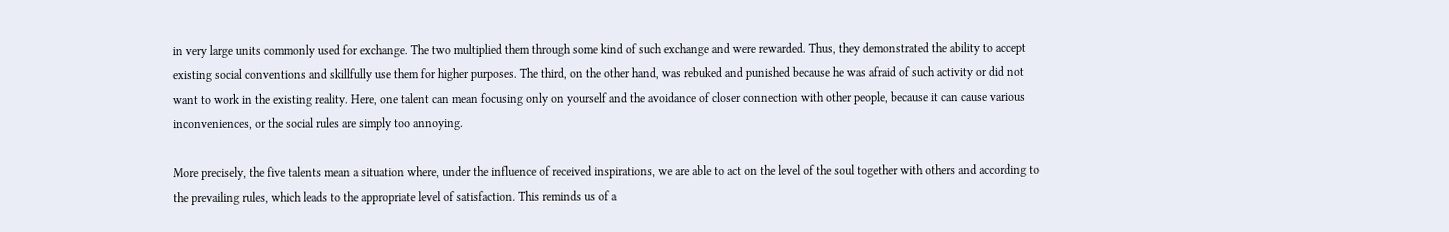in very large units commonly used for exchange. The two multiplied them through some kind of such exchange and were rewarded. Thus, they demonstrated the ability to accept existing social conventions and skillfully use them for higher purposes. The third, on the other hand, was rebuked and punished because he was afraid of such activity or did not want to work in the existing reality. Here, one talent can mean focusing only on yourself and the avoidance of closer connection with other people, because it can cause various inconveniences, or the social rules are simply too annoying.

More precisely, the five talents mean a situation where, under the influence of received inspirations, we are able to act on the level of the soul together with others and according to the prevailing rules, which leads to the appropriate level of satisfaction. This reminds us of a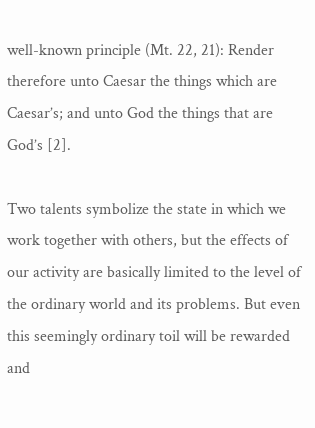well-known principle (Mt. 22, 21): Render therefore unto Caesar the things which are Caesar’s; and unto God the things that are God’s [2].

Two talents symbolize the state in which we work together with others, but the effects of our activity are basically limited to the level of the ordinary world and its problems. But even this seemingly ordinary toil will be rewarded and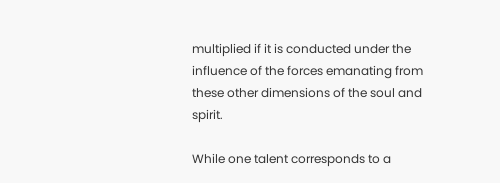multiplied if it is conducted under the influence of the forces emanating from these other dimensions of the soul and spirit.

While one talent corresponds to a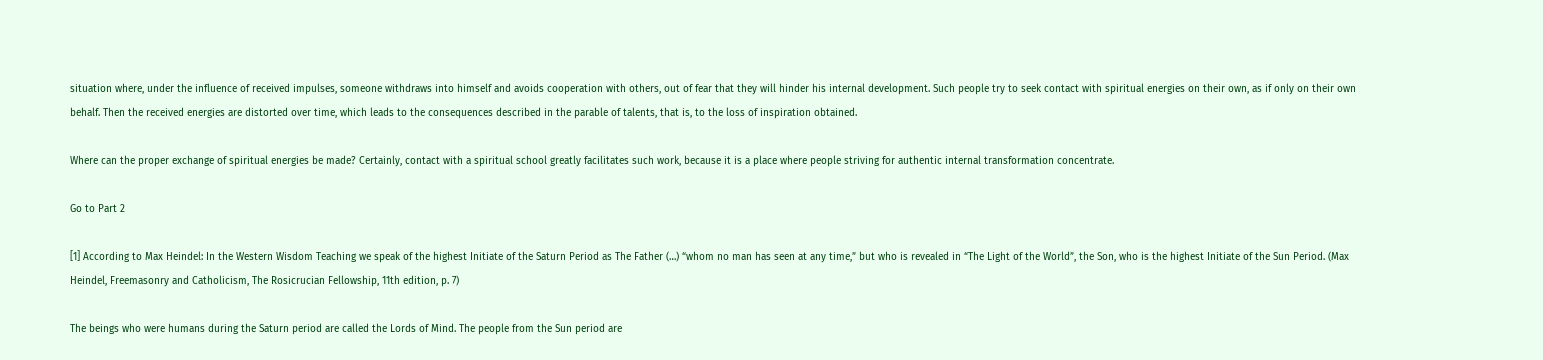situation where, under the influence of received impulses, someone withdraws into himself and avoids cooperation with others, out of fear that they will hinder his internal development. Such people try to seek contact with spiritual energies on their own, as if only on their own behalf. Then the received energies are distorted over time, which leads to the consequences described in the parable of talents, that is, to the loss of inspiration obtained.

Where can the proper exchange of spiritual energies be made? Certainly, contact with a spiritual school greatly facilitates such work, because it is a place where people striving for authentic internal transformation concentrate.

Go to Part 2

[1] According to Max Heindel: In the Western Wisdom Teaching we speak of the highest Initiate of the Saturn Period as The Father (…) “whom no man has seen at any time,” but who is revealed in “The Light of the World”, the Son, who is the highest Initiate of the Sun Period. (Max Heindel, Freemasonry and Catholicism, The Rosicrucian Fellowship, 11th edition, p. 7)

The beings who were humans during the Saturn period are called the Lords of Mind. The people from the Sun period are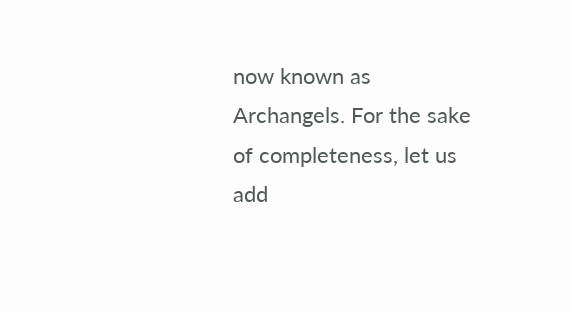now known as Archangels. For the sake of completeness, let us add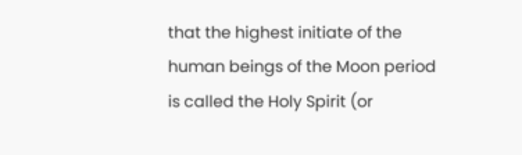that the highest initiate of the human beings of the Moon period is called the Holy Spirit (or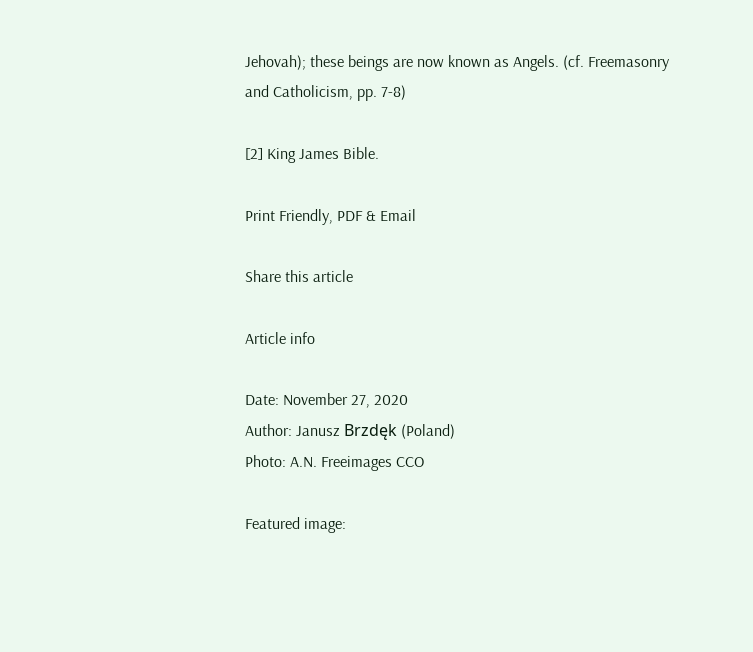Jehovah); these beings are now known as Angels. (cf. Freemasonry and Catholicism, pp. 7-8)

[2] King James Bible.

Print Friendly, PDF & Email

Share this article

Article info

Date: November 27, 2020
Author: Janusz Brzdęk (Poland)
Photo: A.N. Freeimages CCO

Featured image: